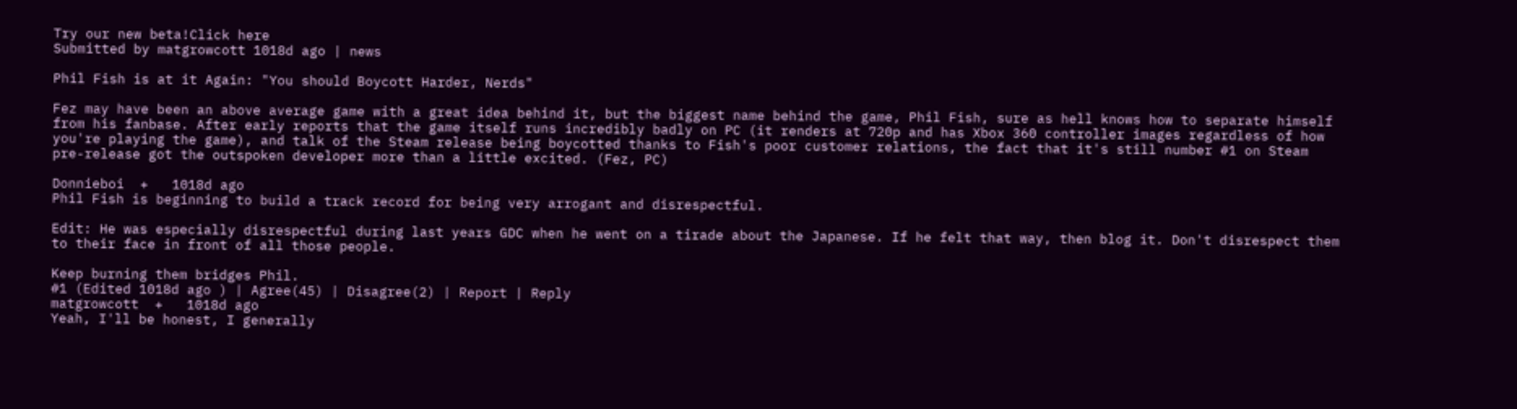Try our new beta!Click here
Submitted by matgrowcott 1018d ago | news

Phil Fish is at it Again: "You should Boycott Harder, Nerds"

Fez may have been an above average game with a great idea behind it, but the biggest name behind the game, Phil Fish, sure as hell knows how to separate himself from his fanbase. After early reports that the game itself runs incredibly badly on PC (it renders at 720p and has Xbox 360 controller images regardless of how you're playing the game), and talk of the Steam release being boycotted thanks to Fish's poor customer relations, the fact that it's still number #1 on Steam pre-release got the outspoken developer more than a little excited. (Fez, PC)

Donnieboi  +   1018d ago
Phil Fish is beginning to build a track record for being very arrogant and disrespectful.

Edit: He was especially disrespectful during last years GDC when he went on a tirade about the Japanese. If he felt that way, then blog it. Don't disrespect them to their face in front of all those people.

Keep burning them bridges Phil.
#1 (Edited 1018d ago ) | Agree(45) | Disagree(2) | Report | Reply
matgrowcott  +   1018d ago
Yeah, I'll be honest, I generally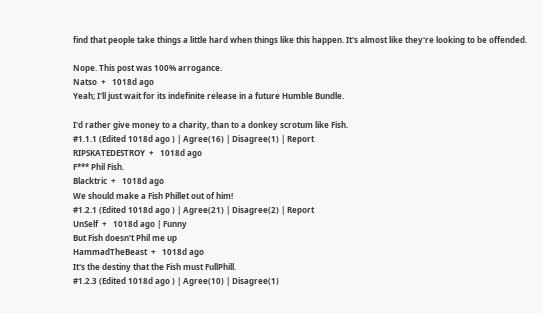find that people take things a little hard when things like this happen. It's almost like they're looking to be offended.

Nope. This post was 100% arrogance.
Natso  +   1018d ago
Yeah; I'll just wait for its indefinite release in a future Humble Bundle.

I'd rather give money to a charity, than to a donkey scrotum like Fish.
#1.1.1 (Edited 1018d ago ) | Agree(16) | Disagree(1) | Report
RIPSKATEDESTROY  +   1018d ago
F*** Phil Fish.
Blacktric  +   1018d ago
We should make a Fish Phillet out of him!
#1.2.1 (Edited 1018d ago ) | Agree(21) | Disagree(2) | Report
UnSelf  +   1018d ago | Funny
But Fish doesn't Phil me up
HammadTheBeast  +   1018d ago
It's the destiny that the Fish must FullPhill.
#1.2.3 (Edited 1018d ago ) | Agree(10) | Disagree(1)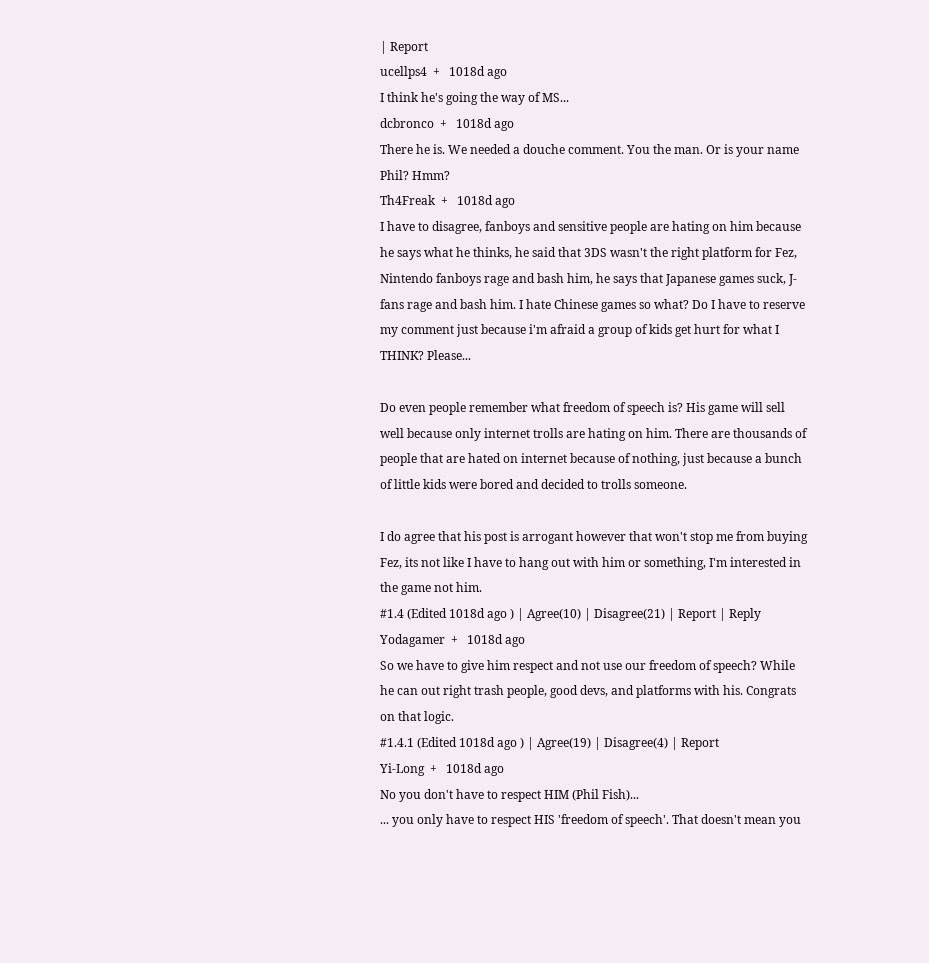| Report
ucellps4  +   1018d ago
I think he's going the way of MS...
dcbronco  +   1018d ago
There he is. We needed a douche comment. You the man. Or is your name Phil? Hmm?
Th4Freak  +   1018d ago
I have to disagree, fanboys and sensitive people are hating on him because he says what he thinks, he said that 3DS wasn't the right platform for Fez, Nintendo fanboys rage and bash him, he says that Japanese games suck, J-fans rage and bash him. I hate Chinese games so what? Do I have to reserve my comment just because i'm afraid a group of kids get hurt for what I THINK? Please...

Do even people remember what freedom of speech is? His game will sell well because only internet trolls are hating on him. There are thousands of people that are hated on internet because of nothing, just because a bunch of little kids were bored and decided to trolls someone.

I do agree that his post is arrogant however that won't stop me from buying Fez, its not like I have to hang out with him or something, I'm interested in the game not him.
#1.4 (Edited 1018d ago ) | Agree(10) | Disagree(21) | Report | Reply
Yodagamer  +   1018d ago
So we have to give him respect and not use our freedom of speech? While he can out right trash people, good devs, and platforms with his. Congrats on that logic.
#1.4.1 (Edited 1018d ago ) | Agree(19) | Disagree(4) | Report
Yi-Long  +   1018d ago
No you don't have to respect HIM (Phil Fish)...
... you only have to respect HIS 'freedom of speech'. That doesn't mean you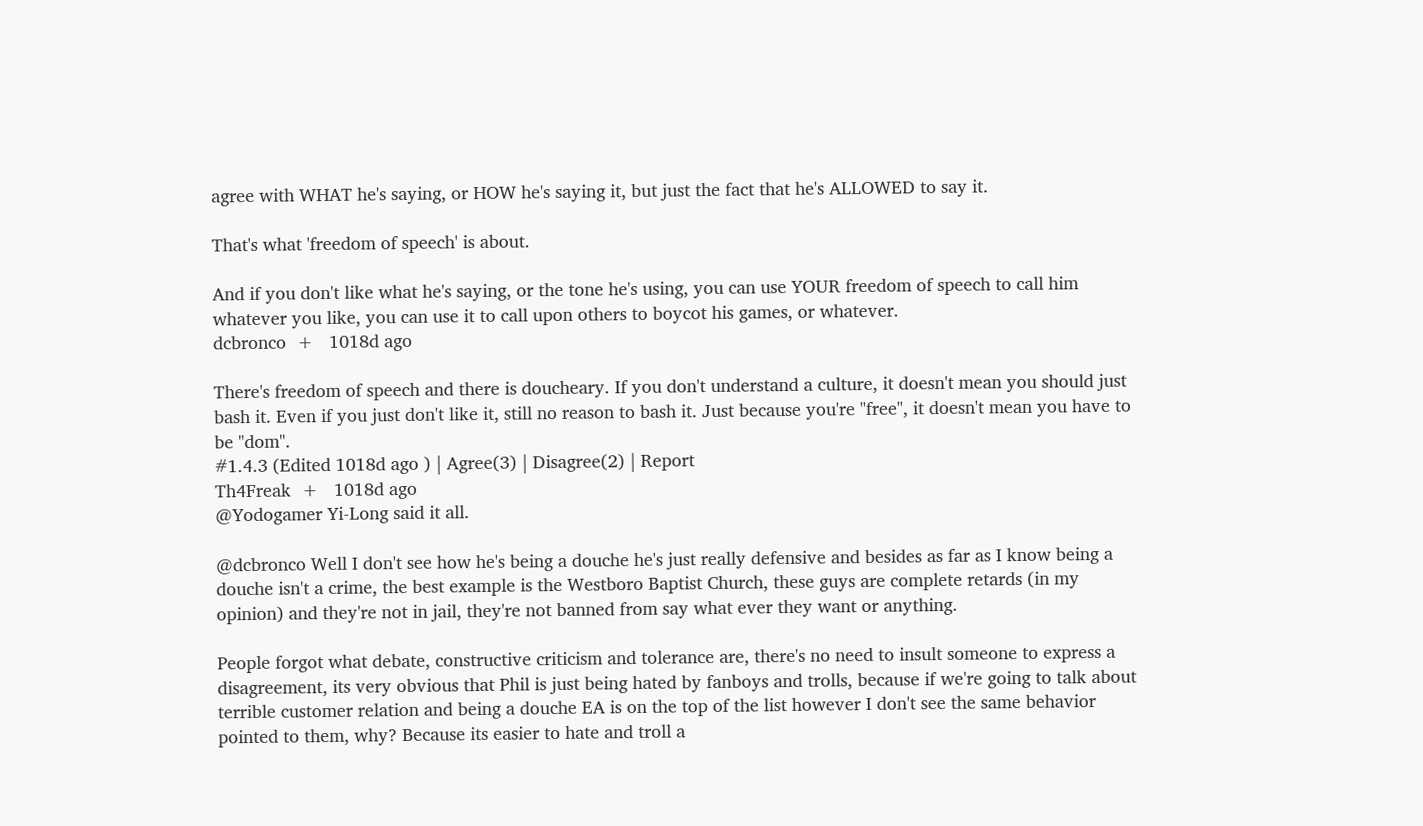agree with WHAT he's saying, or HOW he's saying it, but just the fact that he's ALLOWED to say it.

That's what 'freedom of speech' is about.

And if you don't like what he's saying, or the tone he's using, you can use YOUR freedom of speech to call him whatever you like, you can use it to call upon others to boycot his games, or whatever.
dcbronco  +   1018d ago

There's freedom of speech and there is doucheary. If you don't understand a culture, it doesn't mean you should just bash it. Even if you just don't like it, still no reason to bash it. Just because you're "free", it doesn't mean you have to be "dom".
#1.4.3 (Edited 1018d ago ) | Agree(3) | Disagree(2) | Report
Th4Freak  +   1018d ago
@Yodogamer Yi-Long said it all.

@dcbronco Well I don't see how he's being a douche he's just really defensive and besides as far as I know being a douche isn't a crime, the best example is the Westboro Baptist Church, these guys are complete retards (in my opinion) and they're not in jail, they're not banned from say what ever they want or anything.

People forgot what debate, constructive criticism and tolerance are, there's no need to insult someone to express a disagreement, its very obvious that Phil is just being hated by fanboys and trolls, because if we're going to talk about terrible customer relation and being a douche EA is on the top of the list however I don't see the same behavior pointed to them, why? Because its easier to hate and troll a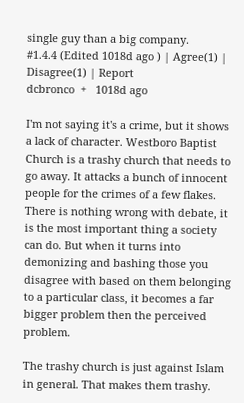single guy than a big company.
#1.4.4 (Edited 1018d ago ) | Agree(1) | Disagree(1) | Report
dcbronco  +   1018d ago

I'm not saying it's a crime, but it shows a lack of character. Westboro Baptist Church is a trashy church that needs to go away. It attacks a bunch of innocent people for the crimes of a few flakes. There is nothing wrong with debate, it is the most important thing a society can do. But when it turns into demonizing and bashing those you disagree with based on them belonging to a particular class, it becomes a far bigger problem then the perceived problem.

The trashy church is just against Islam in general. That makes them trashy.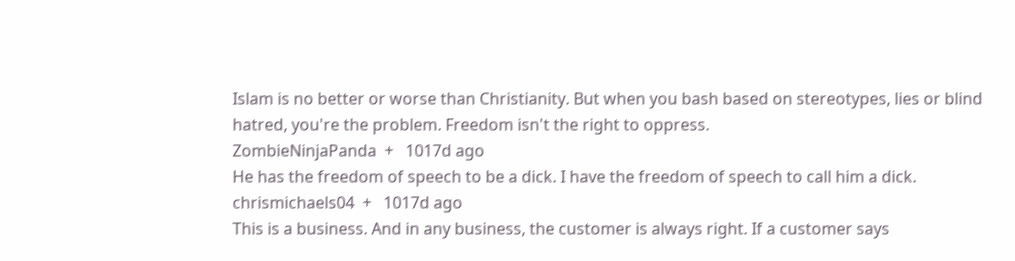Islam is no better or worse than Christianity. But when you bash based on stereotypes, lies or blind hatred, you're the problem. Freedom isn't the right to oppress.
ZombieNinjaPanda  +   1017d ago
He has the freedom of speech to be a dick. I have the freedom of speech to call him a dick.
chrismichaels04  +   1017d ago
This is a business. And in any business, the customer is always right. If a customer says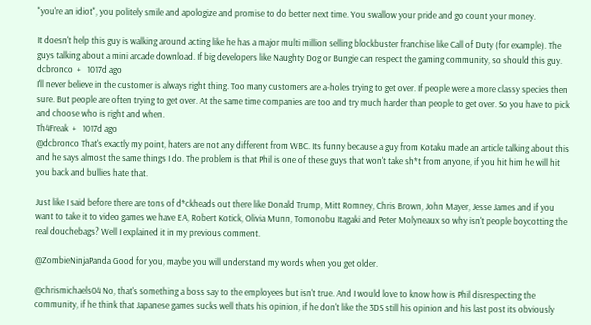"you're an idiot", you politely smile and apologize and promise to do better next time. You swallow your pride and go count your money.

It doesn't help this guy is walking around acting like he has a major multi million selling blockbuster franchise like Call of Duty (for example). The guys talking about a mini arcade download. If big developers like Naughty Dog or Bungie can respect the gaming community, so should this guy.
dcbronco  +   1017d ago
I'll never believe in the customer is always right thing. Too many customers are a-holes trying to get over. If people were a more classy species then sure. But people are often trying to get over. At the same time companies are too and try much harder than people to get over. So you have to pick and choose who is right and when.
Th4Freak  +   1017d ago
@dcbronco That's exactly my point, haters are not any different from WBC. Its funny because a guy from Kotaku made an article talking about this and he says almost the same things I do. The problem is that Phil is one of these guys that won't take sh*t from anyone, if you hit him he will hit you back and bullies hate that.

Just like I said before there are tons of d*ckheads out there like Donald Trump, Mitt Romney, Chris Brown, John Mayer, Jesse James and if you want to take it to video games we have EA, Robert Kotick, Olivia Munn, Tomonobu Itagaki and Peter Molyneaux so why isn't people boycotting the real douchebags? Well I explained it in my previous comment.

@ZombieNinjaPanda Good for you, maybe you will understand my words when you get older.

@chrismichaels04 No, that's something a boss say to the employees but isn't true. And I would love to know how is Phil disrespecting the community, if he think that Japanese games sucks well thats his opinion, if he don't like the 3DS still his opinion and his last post its obviously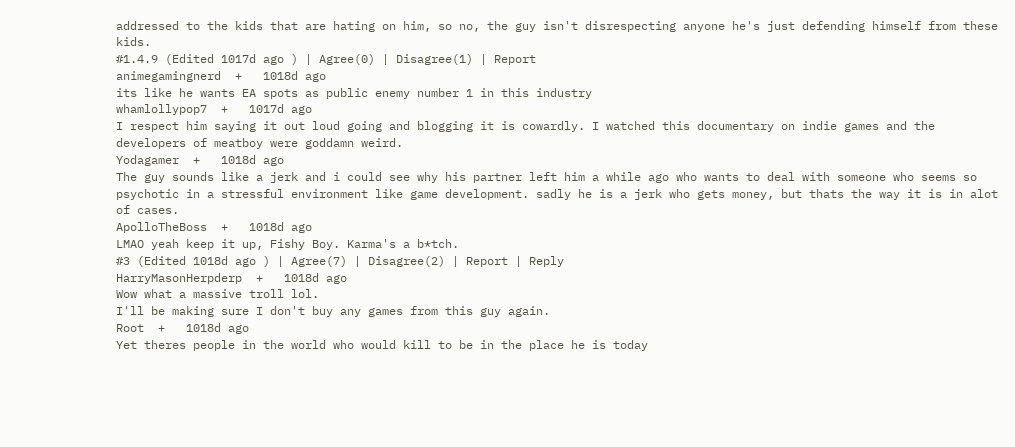addressed to the kids that are hating on him, so no, the guy isn't disrespecting anyone he's just defending himself from these kids.
#1.4.9 (Edited 1017d ago ) | Agree(0) | Disagree(1) | Report
animegamingnerd  +   1018d ago
its like he wants EA spots as public enemy number 1 in this industry
whamlollypop7  +   1017d ago
I respect him saying it out loud going and blogging it is cowardly. I watched this documentary on indie games and the developers of meatboy were goddamn weird.
Yodagamer  +   1018d ago
The guy sounds like a jerk and i could see why his partner left him a while ago who wants to deal with someone who seems so psychotic in a stressful environment like game development. sadly he is a jerk who gets money, but thats the way it is in alot of cases.
ApolloTheBoss  +   1018d ago
LMAO yeah keep it up, Fishy Boy. Karma's a b*tch.
#3 (Edited 1018d ago ) | Agree(7) | Disagree(2) | Report | Reply
HarryMasonHerpderp  +   1018d ago
Wow what a massive troll lol.
I'll be making sure I don't buy any games from this guy again.
Root  +   1018d ago
Yet theres people in the world who would kill to be in the place he is today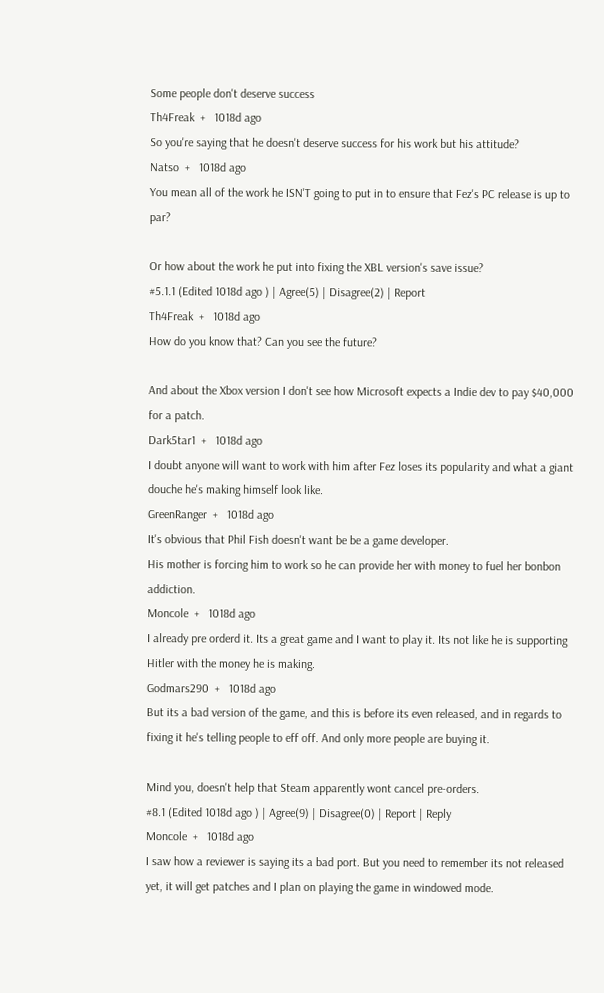Some people don't deserve success
Th4Freak  +   1018d ago
So you're saying that he doesn't deserve success for his work but his attitude?
Natso  +   1018d ago
You mean all of the work he ISN'T going to put in to ensure that Fez's PC release is up to par?

Or how about the work he put into fixing the XBL version's save issue?
#5.1.1 (Edited 1018d ago ) | Agree(5) | Disagree(2) | Report
Th4Freak  +   1018d ago
How do you know that? Can you see the future?

And about the Xbox version I don't see how Microsoft expects a Indie dev to pay $40,000 for a patch.
Dark5tar1  +   1018d ago
I doubt anyone will want to work with him after Fez loses its popularity and what a giant douche he's making himself look like.
GreenRanger  +   1018d ago
It's obvious that Phil Fish doesn't want be be a game developer.
His mother is forcing him to work so he can provide her with money to fuel her bonbon addiction.
Moncole  +   1018d ago
I already pre orderd it. Its a great game and I want to play it. Its not like he is supporting Hitler with the money he is making.
Godmars290  +   1018d ago
But its a bad version of the game, and this is before its even released, and in regards to fixing it he's telling people to eff off. And only more people are buying it.

Mind you, doesn't help that Steam apparently wont cancel pre-orders.
#8.1 (Edited 1018d ago ) | Agree(9) | Disagree(0) | Report | Reply
Moncole  +   1018d ago
I saw how a reviewer is saying its a bad port. But you need to remember its not released yet, it will get patches and I plan on playing the game in windowed mode.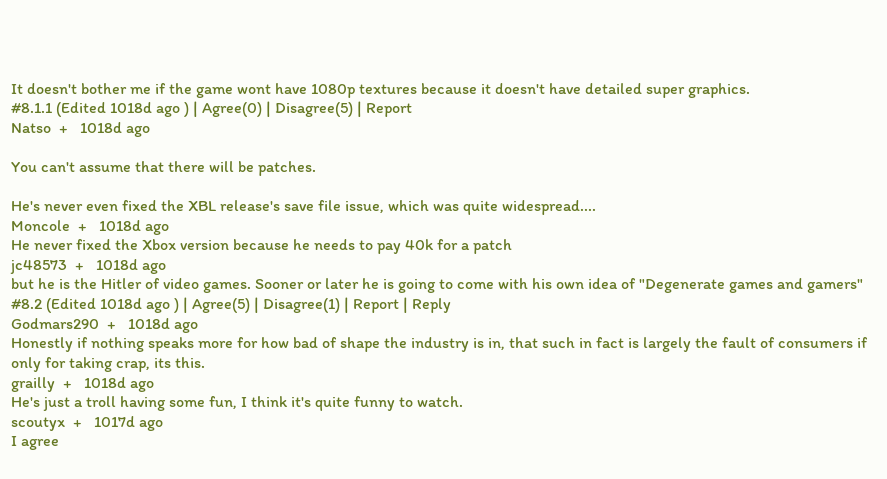It doesn't bother me if the game wont have 1080p textures because it doesn't have detailed super graphics.
#8.1.1 (Edited 1018d ago ) | Agree(0) | Disagree(5) | Report
Natso  +   1018d ago

You can't assume that there will be patches.

He's never even fixed the XBL release's save file issue, which was quite widespread....
Moncole  +   1018d ago
He never fixed the Xbox version because he needs to pay 40k for a patch
jc48573  +   1018d ago
but he is the Hitler of video games. Sooner or later he is going to come with his own idea of "Degenerate games and gamers"
#8.2 (Edited 1018d ago ) | Agree(5) | Disagree(1) | Report | Reply
Godmars290  +   1018d ago
Honestly if nothing speaks more for how bad of shape the industry is in, that such in fact is largely the fault of consumers if only for taking crap, its this.
grailly  +   1018d ago
He's just a troll having some fun, I think it's quite funny to watch.
scoutyx  +   1017d ago
I agree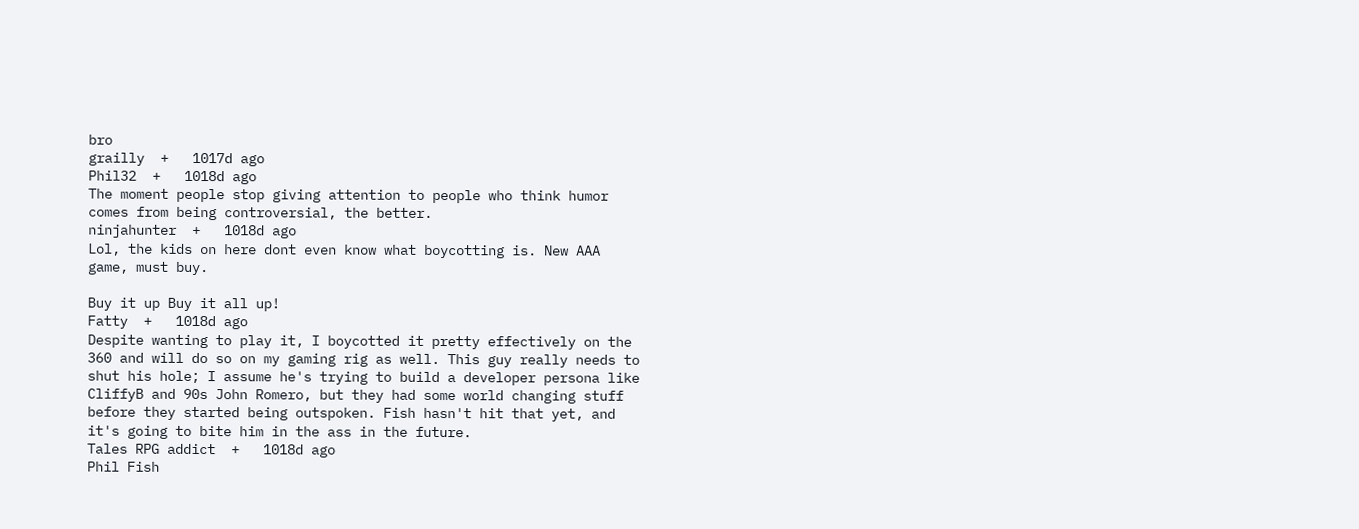bro
grailly  +   1017d ago
Phil32  +   1018d ago
The moment people stop giving attention to people who think humor comes from being controversial, the better.
ninjahunter  +   1018d ago
Lol, the kids on here dont even know what boycotting is. New AAA game, must buy.

Buy it up Buy it all up!
Fatty  +   1018d ago
Despite wanting to play it, I boycotted it pretty effectively on the 360 and will do so on my gaming rig as well. This guy really needs to shut his hole; I assume he's trying to build a developer persona like CliffyB and 90s John Romero, but they had some world changing stuff before they started being outspoken. Fish hasn't hit that yet, and it's going to bite him in the ass in the future.
Tales RPG addict  +   1018d ago
Phil Fish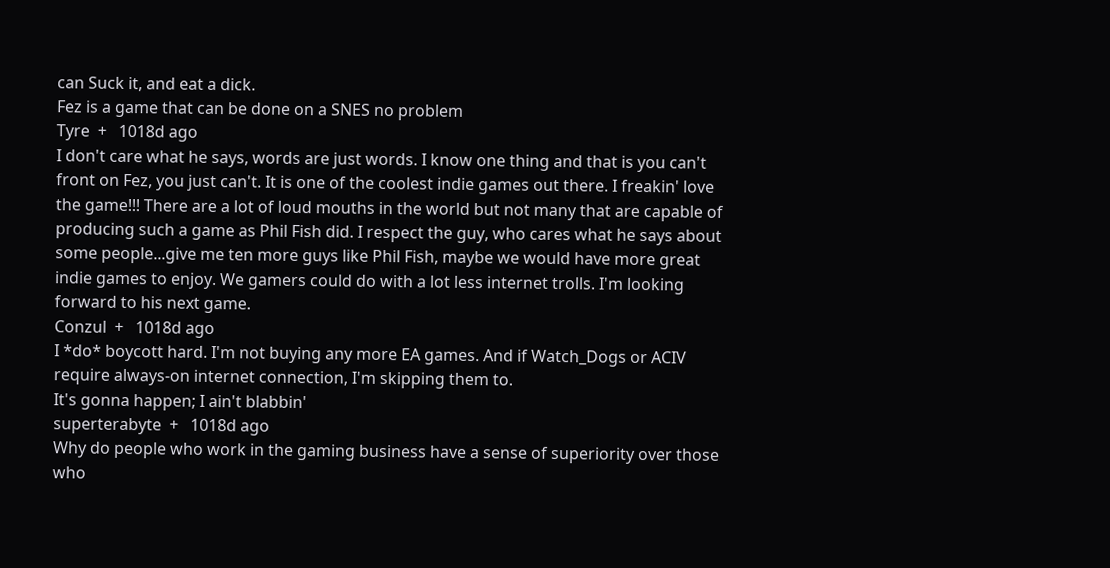can Suck it, and eat a dick.
Fez is a game that can be done on a SNES no problem
Tyre  +   1018d ago
I don't care what he says, words are just words. I know one thing and that is you can't front on Fez, you just can't. It is one of the coolest indie games out there. I freakin' love the game!!! There are a lot of loud mouths in the world but not many that are capable of producing such a game as Phil Fish did. I respect the guy, who cares what he says about some people...give me ten more guys like Phil Fish, maybe we would have more great indie games to enjoy. We gamers could do with a lot less internet trolls. I'm looking forward to his next game.
Conzul  +   1018d ago
I *do* boycott hard. I'm not buying any more EA games. And if Watch_Dogs or ACIV require always-on internet connection, I'm skipping them to.
It's gonna happen; I ain't blabbin'
superterabyte  +   1018d ago
Why do people who work in the gaming business have a sense of superiority over those who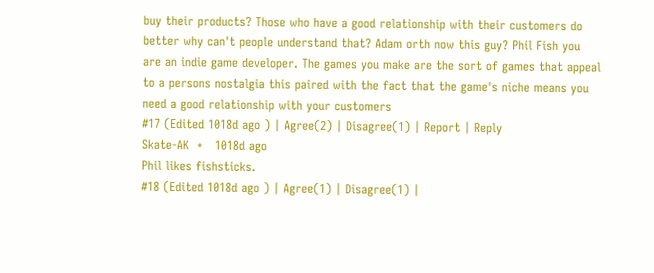buy their products? Those who have a good relationship with their customers do better why can't people understand that? Adam orth now this guy? Phil Fish you are an indie game developer. The games you make are the sort of games that appeal to a persons nostalgia this paired with the fact that the game's niche means you need a good relationship with your customers
#17 (Edited 1018d ago ) | Agree(2) | Disagree(1) | Report | Reply
Skate-AK  +   1018d ago
Phil likes fishsticks.
#18 (Edited 1018d ago ) | Agree(1) | Disagree(1) |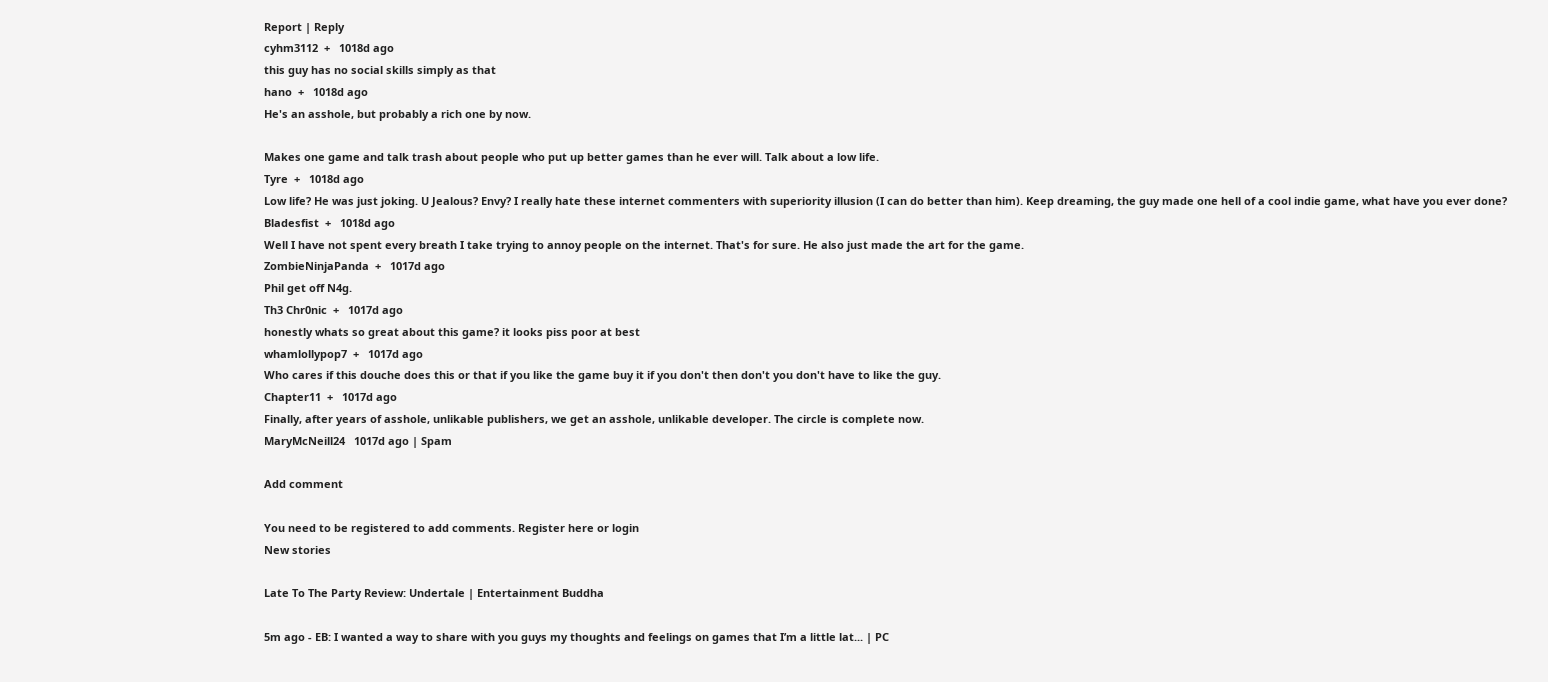Report | Reply
cyhm3112  +   1018d ago
this guy has no social skills simply as that
hano  +   1018d ago
He's an asshole, but probably a rich one by now.

Makes one game and talk trash about people who put up better games than he ever will. Talk about a low life.
Tyre  +   1018d ago
Low life? He was just joking. U Jealous? Envy? I really hate these internet commenters with superiority illusion (I can do better than him). Keep dreaming, the guy made one hell of a cool indie game, what have you ever done?
Bladesfist  +   1018d ago
Well I have not spent every breath I take trying to annoy people on the internet. That's for sure. He also just made the art for the game.
ZombieNinjaPanda  +   1017d ago
Phil get off N4g.
Th3 Chr0nic  +   1017d ago
honestly whats so great about this game? it looks piss poor at best
whamlollypop7  +   1017d ago
Who cares if this douche does this or that if you like the game buy it if you don't then don't you don't have to like the guy.
Chapter11  +   1017d ago
Finally, after years of asshole, unlikable publishers, we get an asshole, unlikable developer. The circle is complete now.
MaryMcNeill24   1017d ago | Spam

Add comment

You need to be registered to add comments. Register here or login
New stories

Late To The Party Review: Undertale | Entertainment Buddha

5m ago - EB: I wanted a way to share with you guys my thoughts and feelings on games that I’m a little lat... | PC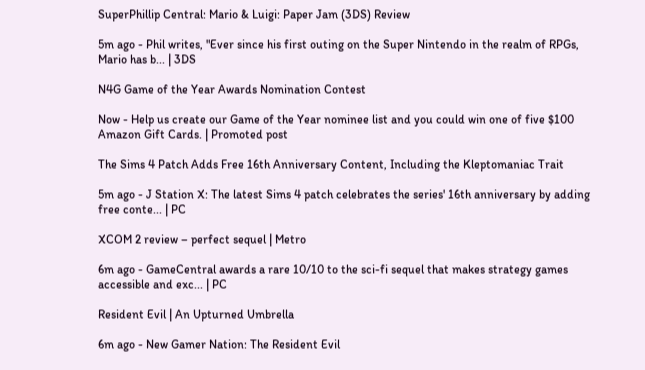SuperPhillip Central: Mario & Luigi: Paper Jam (3DS) Review

5m ago - Phil writes, "Ever since his first outing on the Super Nintendo in the realm of RPGs, Mario has b... | 3DS

N4G Game of the Year Awards Nomination Contest

Now - Help us create our Game of the Year nominee list and you could win one of five $100 Amazon Gift Cards. | Promoted post

The Sims 4 Patch Adds Free 16th Anniversary Content, Including the Kleptomaniac Trait

5m ago - J Station X: The latest Sims 4 patch celebrates the series' 16th anniversary by adding free conte... | PC

XCOM 2 review – perfect sequel | Metro

6m ago - GameCentral awards a rare 10/10 to the sci-fi sequel that makes strategy games accessible and exc... | PC

Resident Evil | An Upturned Umbrella

6m ago - New Gamer Nation: The Resident Evil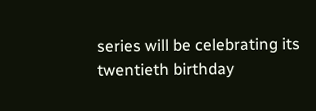series will be celebrating its twentieth birthday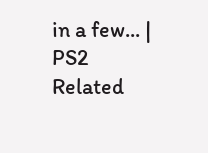in a few... | PS2
Related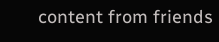content from friends